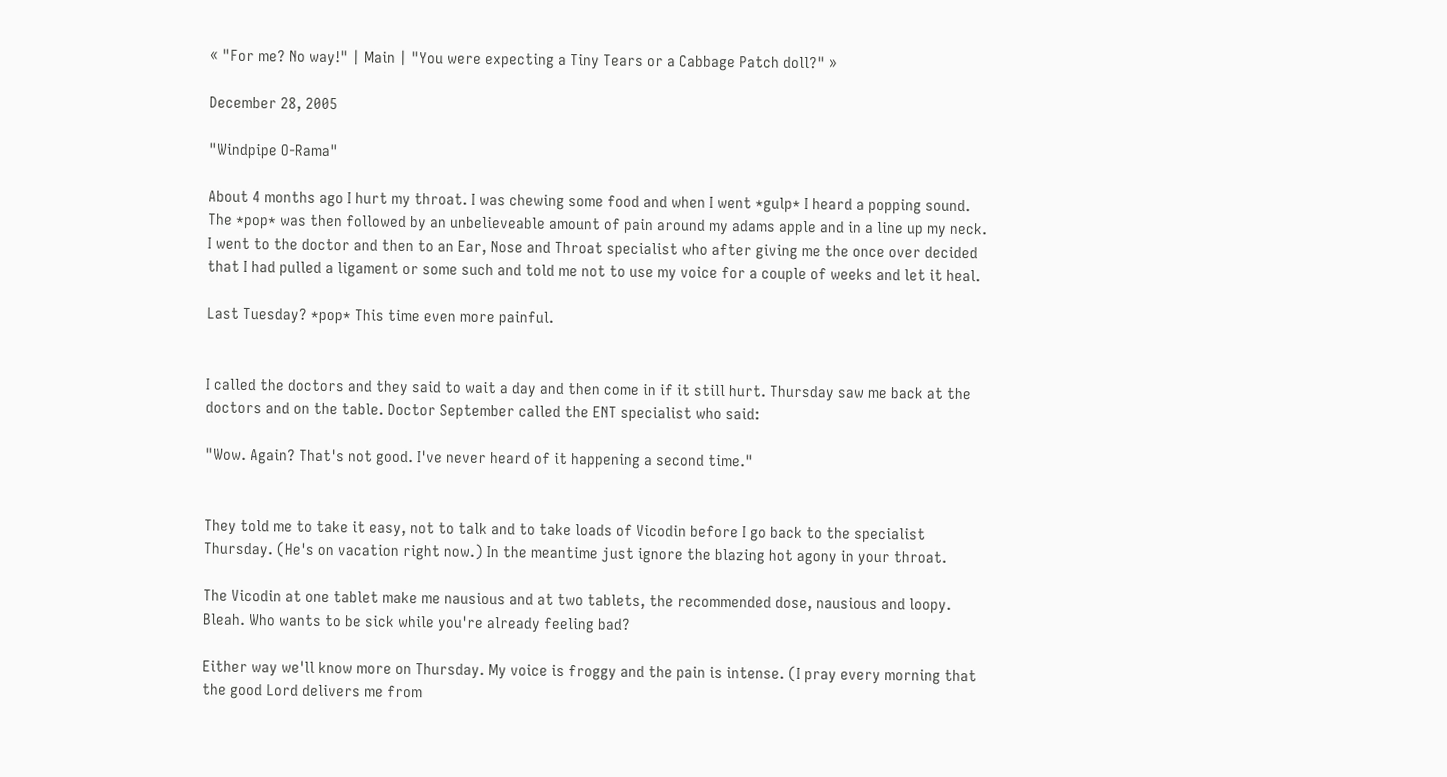« "For me? No way!" | Main | "You were expecting a Tiny Tears or a Cabbage Patch doll?" »

December 28, 2005

"Windpipe O-Rama"

About 4 months ago I hurt my throat. I was chewing some food and when I went *gulp* I heard a popping sound. The *pop* was then followed by an unbelieveable amount of pain around my adams apple and in a line up my neck. I went to the doctor and then to an Ear, Nose and Throat specialist who after giving me the once over decided that I had pulled a ligament or some such and told me not to use my voice for a couple of weeks and let it heal.

Last Tuesday? *pop* This time even more painful.


I called the doctors and they said to wait a day and then come in if it still hurt. Thursday saw me back at the doctors and on the table. Doctor September called the ENT specialist who said:

"Wow. Again? That's not good. I've never heard of it happening a second time."


They told me to take it easy, not to talk and to take loads of Vicodin before I go back to the specialist Thursday. (He's on vacation right now.) In the meantime just ignore the blazing hot agony in your throat.

The Vicodin at one tablet make me nausious and at two tablets, the recommended dose, nausious and loopy. Bleah. Who wants to be sick while you're already feeling bad?

Either way we'll know more on Thursday. My voice is froggy and the pain is intense. (I pray every morning that the good Lord delivers me from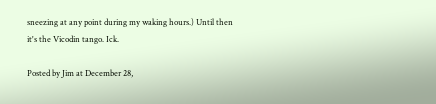sneezing at any point during my waking hours.) Until then it's the Vicodin tango. Ick.

Posted by Jim at December 28,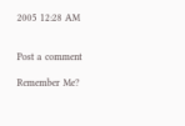2005 12:28 AM


Post a comment

Remember Me?